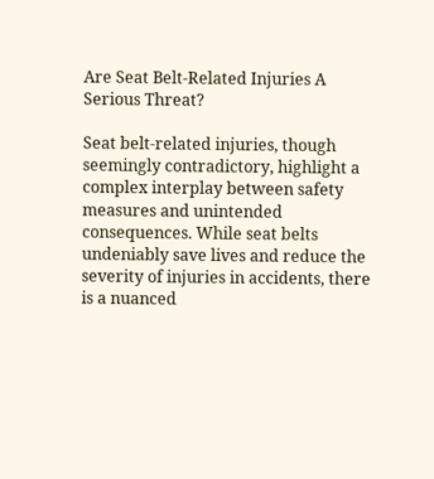Are Seat Belt-Related Injuries A Serious Threat?

Seat belt-related injuries, though seemingly contradictory, highlight a complex interplay between safety measures and unintended consequences. While seat belts undeniably save lives and reduce the severity of injuries in accidents, there is a nuanced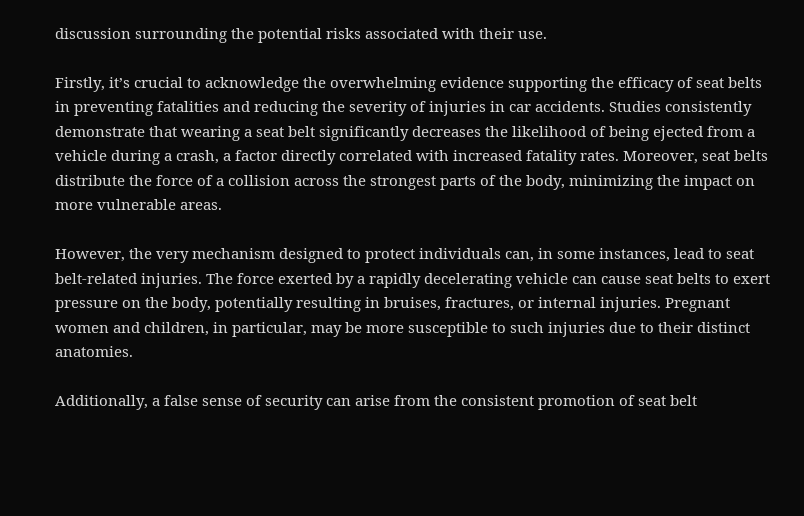discussion surrounding the potential risks associated with their use.

Firstly, it’s crucial to acknowledge the overwhelming evidence supporting the efficacy of seat belts in preventing fatalities and reducing the severity of injuries in car accidents. Studies consistently demonstrate that wearing a seat belt significantly decreases the likelihood of being ejected from a vehicle during a crash, a factor directly correlated with increased fatality rates. Moreover, seat belts distribute the force of a collision across the strongest parts of the body, minimizing the impact on more vulnerable areas.

However, the very mechanism designed to protect individuals can, in some instances, lead to seat belt-related injuries. The force exerted by a rapidly decelerating vehicle can cause seat belts to exert pressure on the body, potentially resulting in bruises, fractures, or internal injuries. Pregnant women and children, in particular, may be more susceptible to such injuries due to their distinct anatomies.

Additionally, a false sense of security can arise from the consistent promotion of seat belt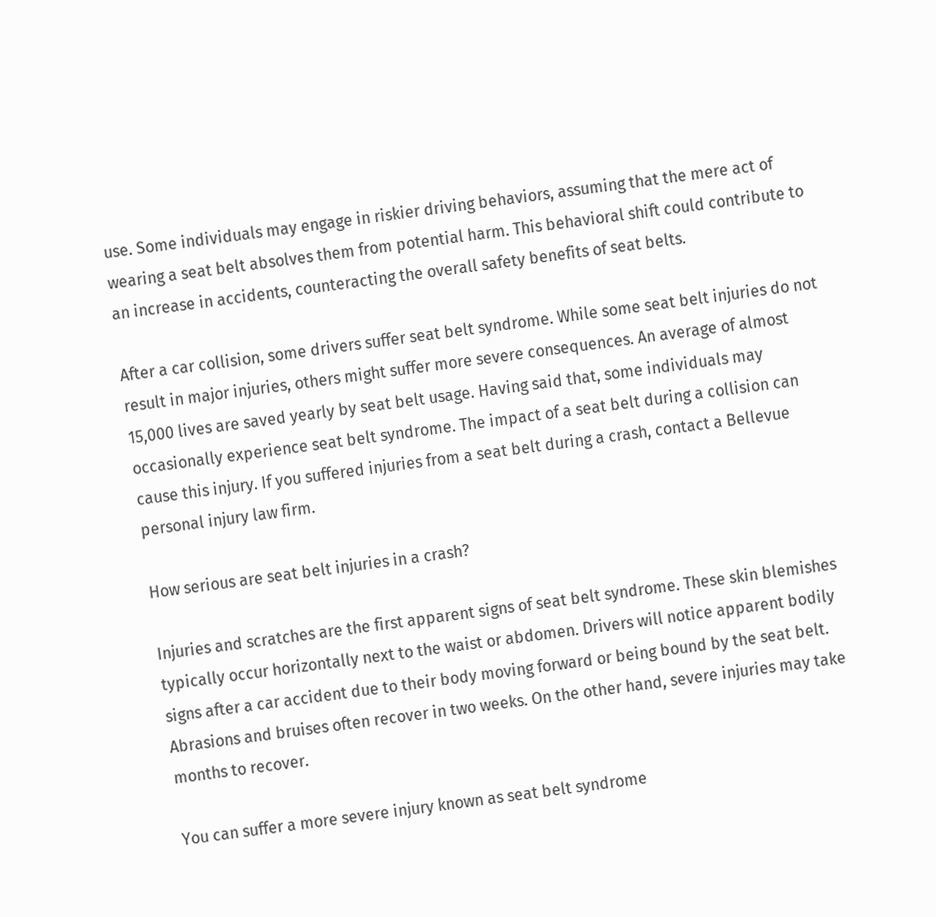use. Some individuals may engage in riskier driving behaviors, assuming that the mere act of wearing a seat belt absolves them from potential harm. This behavioral shift could contribute to an increase in accidents, counteracting the overall safety benefits of seat belts.

After a car collision, some drivers suffer seat belt syndrome. While some seat belt injuries do not result in major injuries, others might suffer more severe consequences. An average of almost 15,000 lives are saved yearly by seat belt usage. Having said that, some individuals may occasionally experience seat belt syndrome. The impact of a seat belt during a collision can cause this injury. If you suffered injuries from a seat belt during a crash, contact a Bellevue personal injury law firm.

How serious are seat belt injuries in a crash?

Injuries and scratches are the first apparent signs of seat belt syndrome. These skin blemishes typically occur horizontally next to the waist or abdomen. Drivers will notice apparent bodily signs after a car accident due to their body moving forward or being bound by the seat belt. Abrasions and bruises often recover in two weeks. On the other hand, severe injuries may take months to recover.

You can suffer a more severe injury known as seat belt syndrome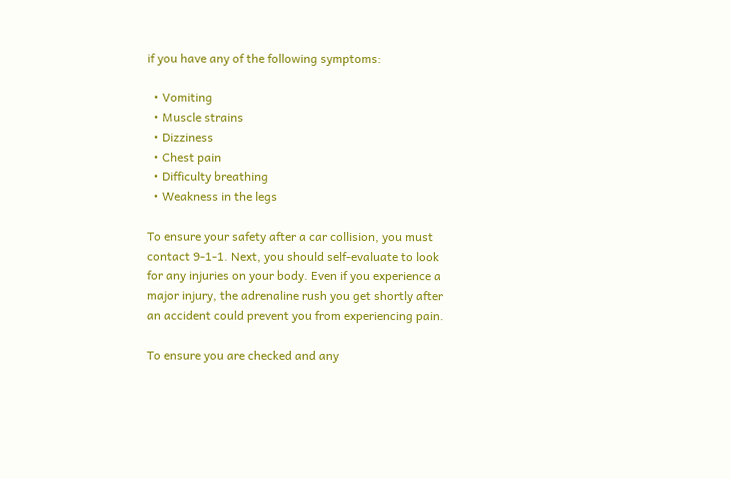if you have any of the following symptoms:

  • Vomiting
  • Muscle strains
  • Dizziness
  • Chest pain
  • Difficulty breathing
  • Weakness in the legs

To ensure your safety after a car collision, you must contact 9-1-1. Next, you should self-evaluate to look for any injuries on your body. Even if you experience a major injury, the adrenaline rush you get shortly after an accident could prevent you from experiencing pain.

To ensure you are checked and any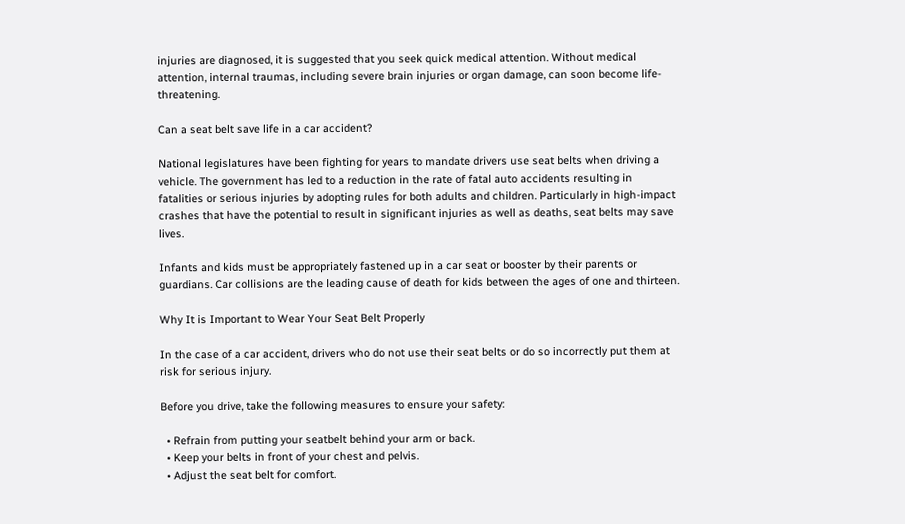injuries are diagnosed, it is suggested that you seek quick medical attention. Without medical attention, internal traumas, including severe brain injuries or organ damage, can soon become life-threatening.

Can a seat belt save life in a car accident?

National legislatures have been fighting for years to mandate drivers use seat belts when driving a vehicle. The government has led to a reduction in the rate of fatal auto accidents resulting in fatalities or serious injuries by adopting rules for both adults and children. Particularly in high-impact crashes that have the potential to result in significant injuries as well as deaths, seat belts may save lives.

Infants and kids must be appropriately fastened up in a car seat or booster by their parents or guardians. Car collisions are the leading cause of death for kids between the ages of one and thirteen.

Why It is Important to Wear Your Seat Belt Properly

In the case of a car accident, drivers who do not use their seat belts or do so incorrectly put them at risk for serious injury.

Before you drive, take the following measures to ensure your safety:

  • Refrain from putting your seatbelt behind your arm or back.
  • Keep your belts in front of your chest and pelvis.
  • Adjust the seat belt for comfort.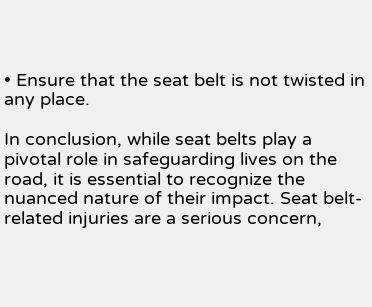• Ensure that the seat belt is not twisted in any place.

In conclusion, while seat belts play a pivotal role in safeguarding lives on the road, it is essential to recognize the nuanced nature of their impact. Seat belt-related injuries are a serious concern,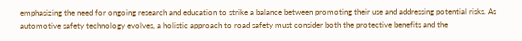emphasizing the need for ongoing research and education to strike a balance between promoting their use and addressing potential risks. As automotive safety technology evolves, a holistic approach to road safety must consider both the protective benefits and the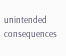unintended consequences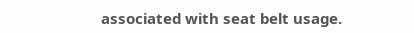associated with seat belt usage.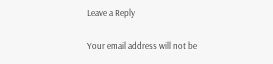Leave a Reply

Your email address will not be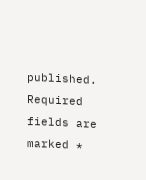published. Required fields are marked *